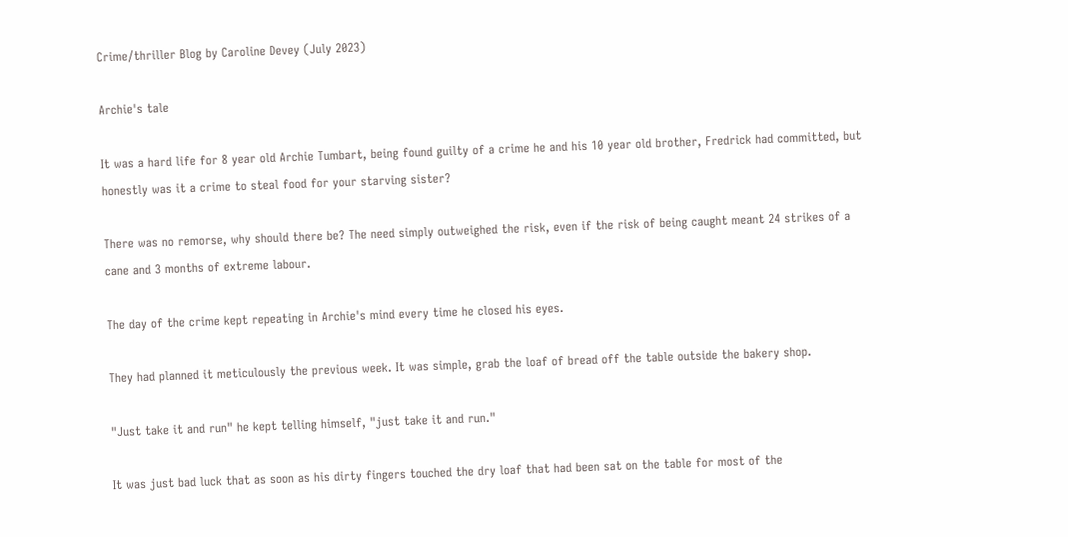Crime/thriller Blog by Caroline Devey (July 2023)

Archie's tale

It was a hard life for 8 year old Archie Tumbart, being found guilty of a crime he and his 10 year old brother, Fredrick had committed, but honestly was it a crime to steal food for your starving sister?

There was no remorse, why should there be? The need simply outweighed the risk, even if the risk of being caught meant 24 strikes of a cane and 3 months of extreme labour.

The day of the crime kept repeating in Archie's mind every time he closed his eyes.

They had planned it meticulously the previous week. It was simple, grab the loaf of bread off the table outside the bakery shop.

"Just take it and run" he kept telling himself, "just take it and run."

It was just bad luck that as soon as his dirty fingers touched the dry loaf that had been sat on the table for most of the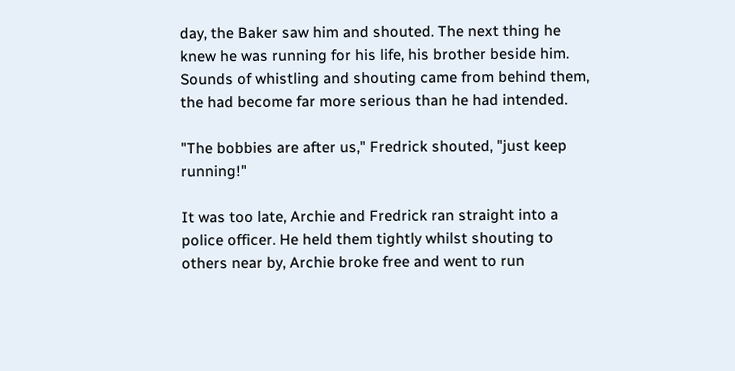day, the Baker saw him and shouted. The next thing he knew he was running for his life, his brother beside him. Sounds of whistling and shouting came from behind them, the had become far more serious than he had intended.

"The bobbies are after us," Fredrick shouted, "just keep running!"

It was too late, Archie and Fredrick ran straight into a police officer. He held them tightly whilst shouting to others near by, Archie broke free and went to run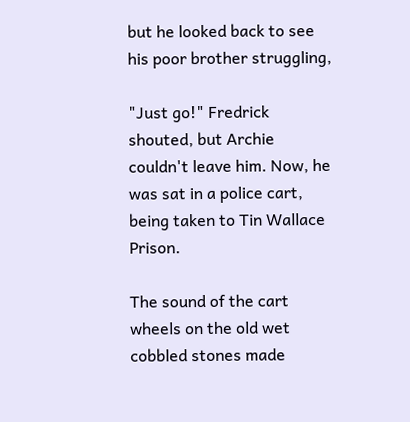but he looked back to see his poor brother struggling,

"Just go!" Fredrick shouted, but Archie couldn't leave him. Now, he was sat in a police cart, being taken to Tin Wallace Prison.

The sound of the cart wheels on the old wet cobbled stones made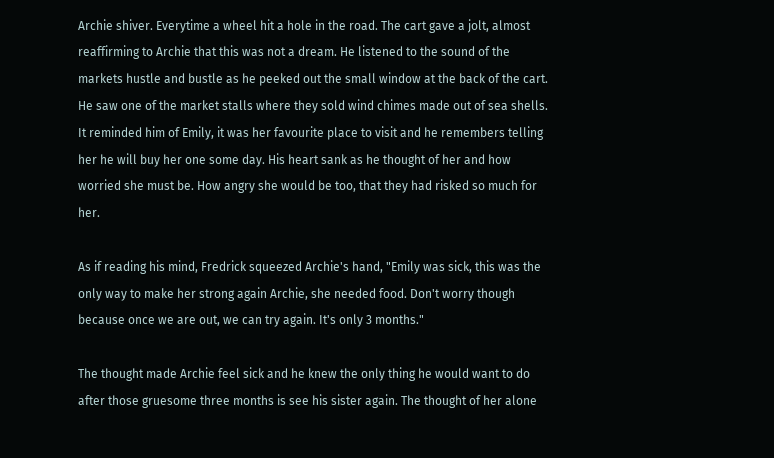Archie shiver. Everytime a wheel hit a hole in the road. The cart gave a jolt, almost reaffirming to Archie that this was not a dream. He listened to the sound of the markets hustle and bustle as he peeked out the small window at the back of the cart. He saw one of the market stalls where they sold wind chimes made out of sea shells. It reminded him of Emily, it was her favourite place to visit and he remembers telling her he will buy her one some day. His heart sank as he thought of her and how worried she must be. How angry she would be too, that they had risked so much for her.

As if reading his mind, Fredrick squeezed Archie's hand, "Emily was sick, this was the only way to make her strong again Archie, she needed food. Don't worry though because once we are out, we can try again. It's only 3 months."

The thought made Archie feel sick and he knew the only thing he would want to do after those gruesome three months is see his sister again. The thought of her alone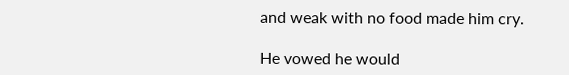and weak with no food made him cry.

He vowed he would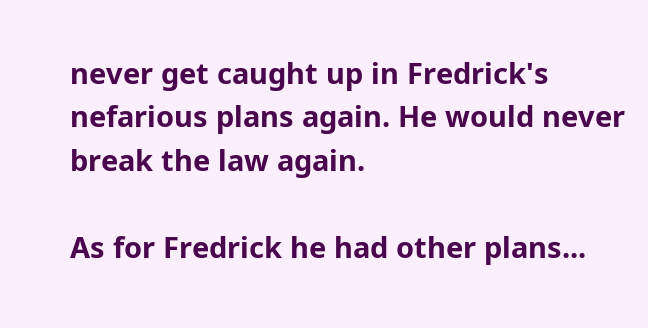never get caught up in Fredrick's nefarious plans again. He would never break the law again.

As for Fredrick he had other plans...